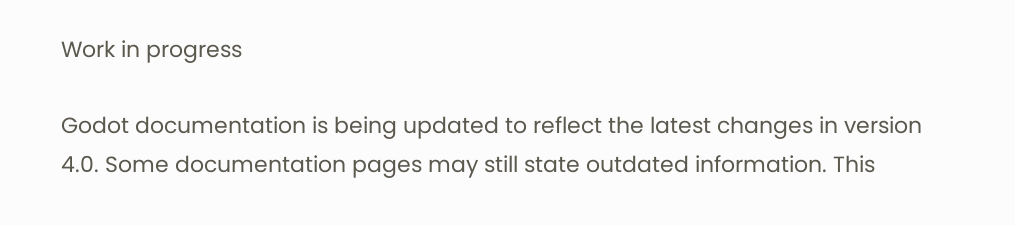Work in progress

Godot documentation is being updated to reflect the latest changes in version 4.0. Some documentation pages may still state outdated information. This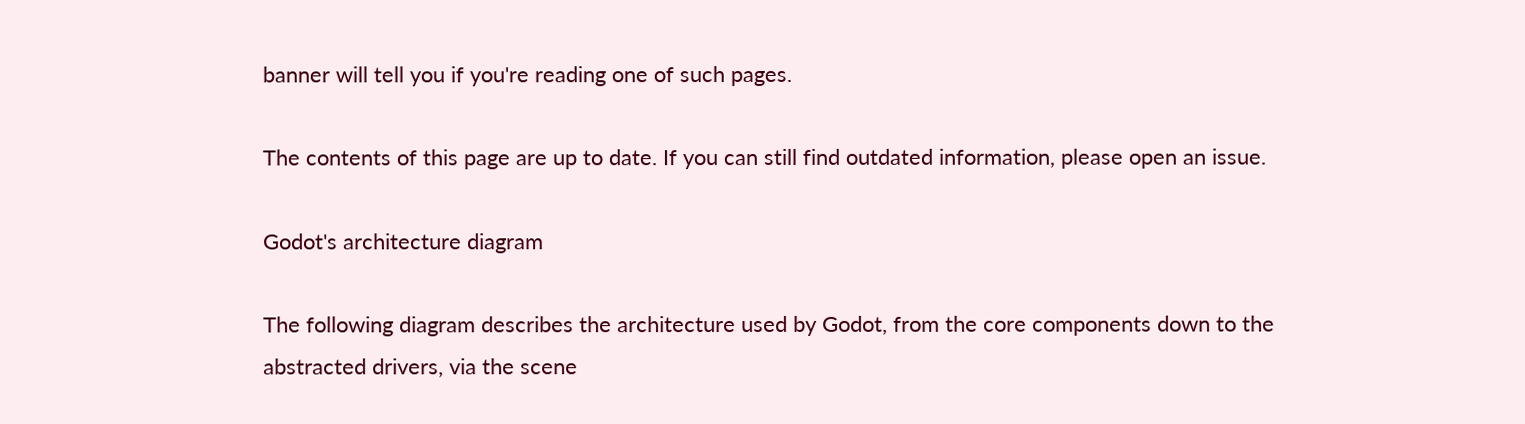banner will tell you if you're reading one of such pages.

The contents of this page are up to date. If you can still find outdated information, please open an issue.

Godot's architecture diagram

The following diagram describes the architecture used by Godot, from the core components down to the abstracted drivers, via the scene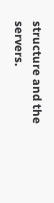structure and the servers.